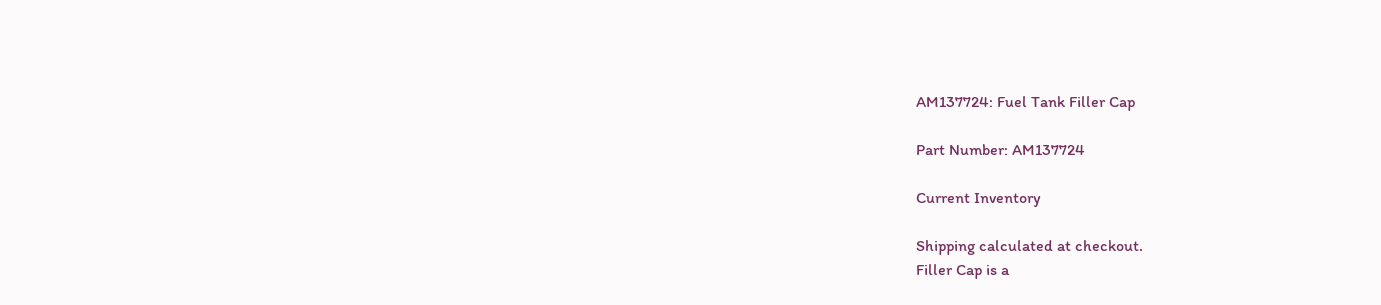AM137724: Fuel Tank Filler Cap

Part Number: AM137724

Current Inventory

Shipping calculated at checkout.
Filler Cap is a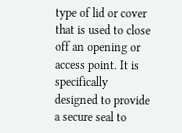type of lid or cover that is used to close off an opening or access point. It is specifically designed to provide a secure seal to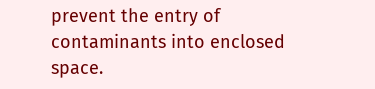prevent the entry of contaminants into enclosed space.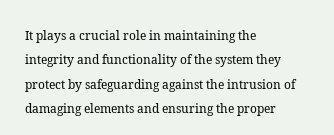It plays a crucial role in maintaining the integrity and functionality of the system they protect by safeguarding against the intrusion of damaging elements and ensuring the proper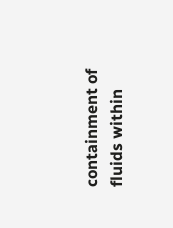containment of fluids within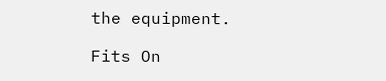the equipment.

Fits On